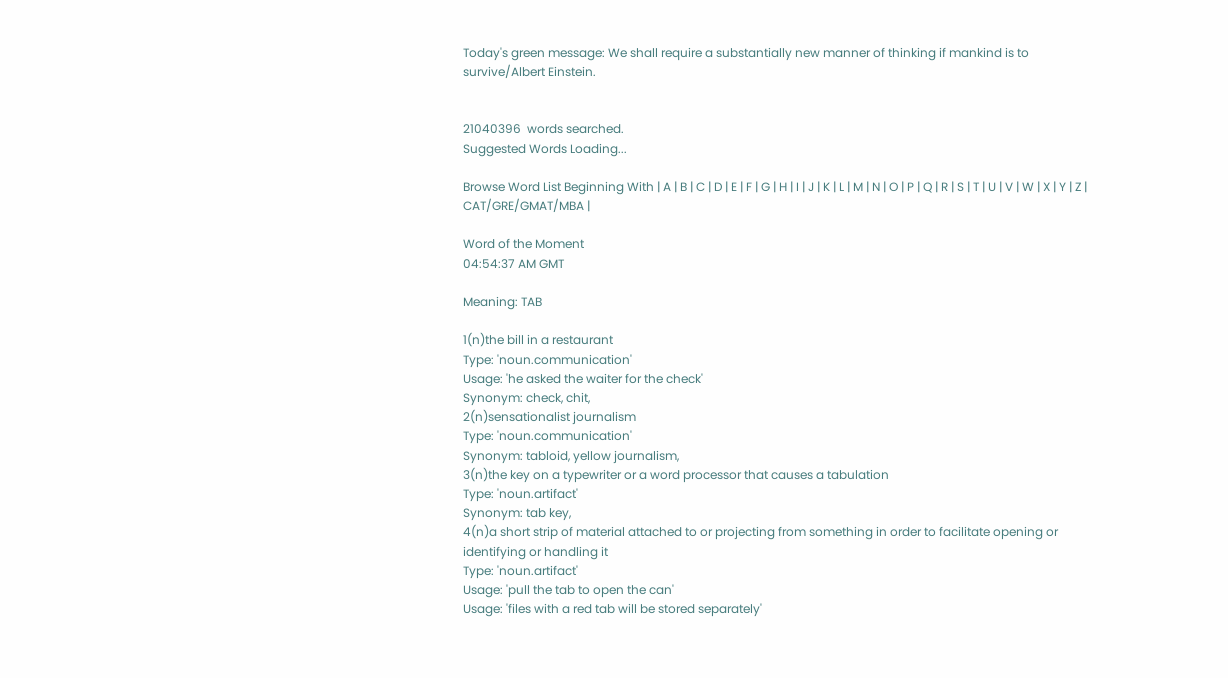Today's green message: We shall require a substantially new manner of thinking if mankind is to survive/Albert Einstein.


21040396  words searched.
Suggested Words Loading...

Browse Word List Beginning With | A | B | C | D | E | F | G | H | I | J | K | L | M | N | O | P | Q | R | S | T | U | V | W | X | Y | Z | CAT/GRE/GMAT/MBA |

Word of the Moment
04:54:37 AM GMT

Meaning: TAB

1(n)the bill in a restaurant
Type: 'noun.communication'
Usage: 'he asked the waiter for the check'
Synonym: check, chit,
2(n)sensationalist journalism
Type: 'noun.communication'
Synonym: tabloid, yellow journalism,
3(n)the key on a typewriter or a word processor that causes a tabulation
Type: 'noun.artifact'
Synonym: tab key,
4(n)a short strip of material attached to or projecting from something in order to facilitate opening or identifying or handling it
Type: 'noun.artifact'
Usage: 'pull the tab to open the can'
Usage: 'files with a red tab will be stored separately'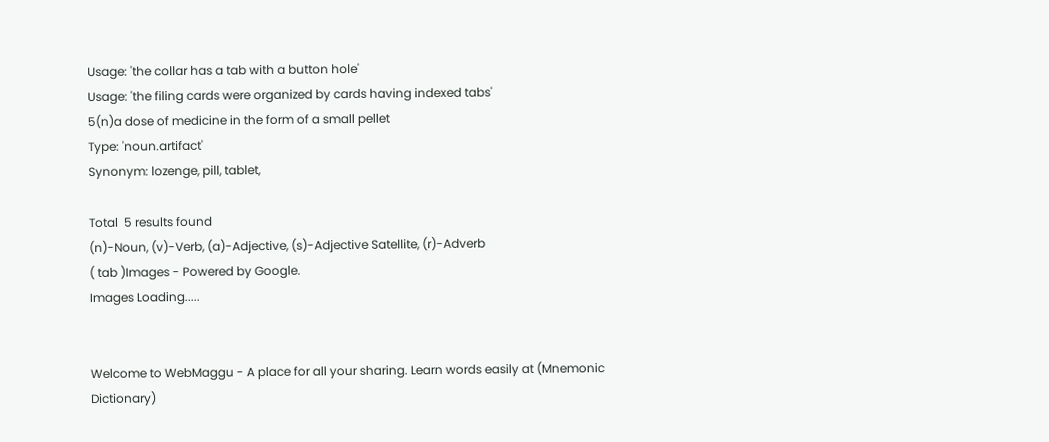Usage: 'the collar has a tab with a button hole'
Usage: 'the filing cards were organized by cards having indexed tabs'
5(n)a dose of medicine in the form of a small pellet
Type: 'noun.artifact'
Synonym: lozenge, pill, tablet,

Total  5 results found
(n)-Noun, (v)-Verb, (a)-Adjective, (s)-Adjective Satellite, (r)-Adverb
( tab )Images - Powered by Google.
Images Loading.....


Welcome to WebMaggu - A place for all your sharing. Learn words easily at (Mnemonic Dictionary)